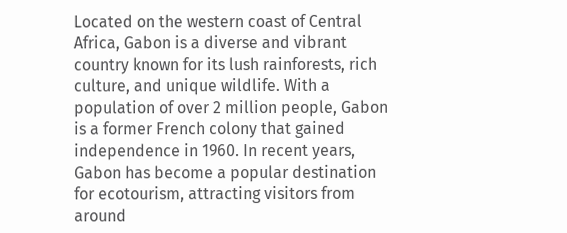Located on the western coast of Central Africa, Gabon is a diverse and vibrant country known for its lush rainforests, rich culture, and unique wildlife. With a population of over 2 million people, Gabon is a former French colony that gained independence in 1960. In recent years, Gabon has become a popular destination for ecotourism, attracting visitors from around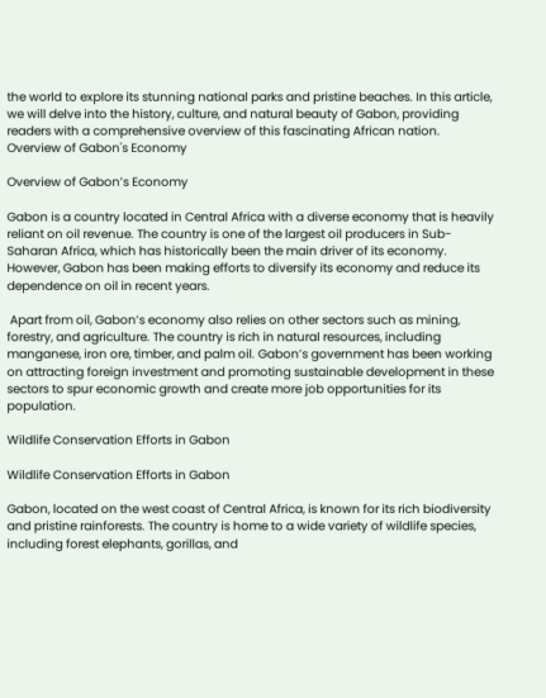the world to explore its stunning national parks and pristine beaches. In this article, we will delve into the history, culture, and natural beauty of Gabon, providing readers with a comprehensive overview of this fascinating African nation.
Overview of Gabon's Economy

Overview of Gabon’s Economy

Gabon is a country located in Central Africa with a diverse economy that is heavily reliant on oil revenue. The country is one of the largest oil producers in Sub-Saharan Africa, which has historically been the main driver of its economy. However, Gabon has been making efforts to diversify its economy and reduce its dependence on oil in recent years.

 Apart from oil, Gabon’s economy also relies on other sectors such as mining, forestry, and agriculture. The country is rich in natural resources, including manganese, iron ore, timber, and palm oil. Gabon’s government has been working on attracting foreign investment and promoting sustainable development in these sectors to spur economic growth and create more job opportunities for its population.

Wildlife Conservation Efforts in Gabon

Wildlife Conservation Efforts in Gabon

Gabon, located on the west coast of Central Africa, is known for its rich biodiversity and pristine rainforests. The country is home to a wide variety of wildlife species, including forest elephants, gorillas, and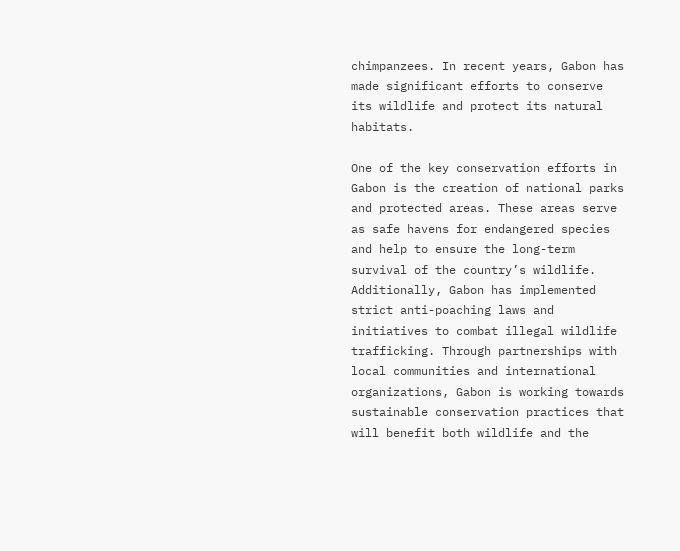chimpanzees. In recent years, Gabon has made significant efforts to conserve its wildlife and protect its natural habitats.

One of the key conservation efforts in Gabon is the creation of national parks and protected areas. These areas serve as safe havens for endangered species and help to ensure the long-term survival of the country’s wildlife. Additionally, Gabon has implemented strict anti-poaching laws and initiatives to combat illegal wildlife trafficking. Through partnerships with local communities and international organizations, Gabon is working towards sustainable conservation practices that will benefit both wildlife and the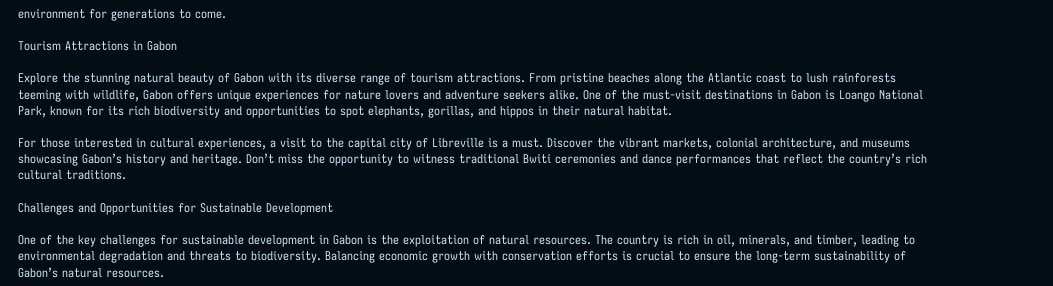environment for generations to come.

Tourism Attractions in Gabon

Explore the stunning natural beauty of Gabon with its diverse range of tourism attractions. From pristine beaches along the Atlantic coast to lush rainforests teeming with wildlife, Gabon offers unique experiences for nature lovers and adventure seekers alike. One of the must-visit destinations in Gabon is Loango National Park, known for its rich biodiversity and opportunities to spot elephants, gorillas, and hippos in their natural habitat.

For those interested in cultural experiences, a visit to the capital city of Libreville is a must. Discover the vibrant markets, colonial architecture, and museums showcasing Gabon’s history and heritage. Don’t miss the opportunity to witness traditional Bwiti ceremonies and dance performances that reflect the country’s rich cultural traditions.

Challenges and Opportunities for Sustainable Development

One of the key challenges for sustainable development in Gabon is the exploitation of natural resources. The country is rich in oil, minerals, and timber, leading to environmental degradation and threats to biodiversity. Balancing economic growth with conservation efforts is crucial to ensure the long-term sustainability of Gabon’s natural resources.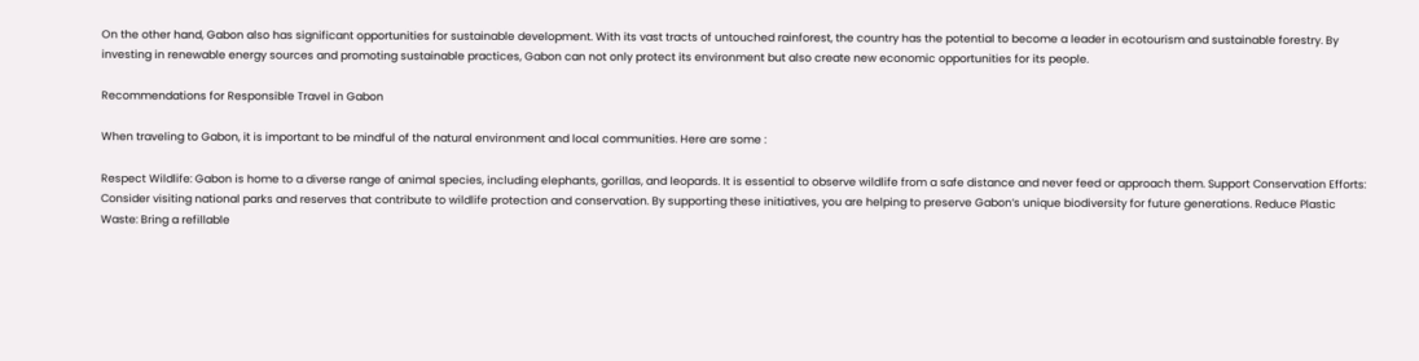On the other hand, Gabon also has significant opportunities for sustainable development. With its vast tracts of untouched rainforest, the country has the potential to become a leader in ecotourism and sustainable forestry. By investing in renewable energy sources and promoting sustainable practices, Gabon can not only protect its environment but also create new economic opportunities for its people.

Recommendations for Responsible Travel in Gabon

When traveling to Gabon, it is important to be mindful of the natural environment and local communities. Here are some :

Respect Wildlife: Gabon is home to a diverse range of animal species, including elephants, gorillas, and leopards. It is essential to observe wildlife from a safe distance and never feed or approach them. Support Conservation Efforts: Consider visiting national parks and reserves that contribute to wildlife protection and conservation. By supporting these initiatives, you are helping to preserve Gabon’s unique biodiversity for future generations. Reduce Plastic Waste: Bring a refillable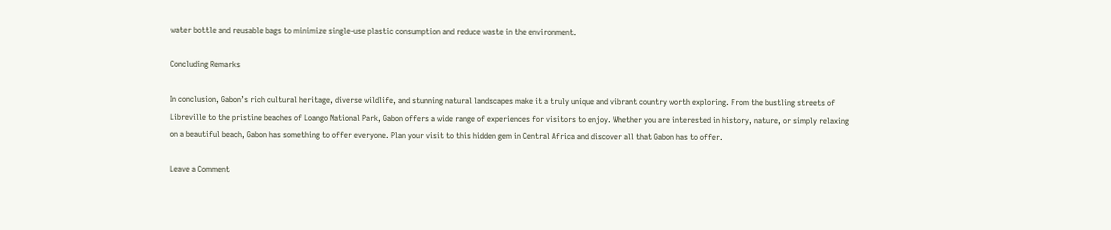water bottle and reusable bags to minimize single-use plastic consumption and reduce waste in the environment.

Concluding Remarks

In conclusion, Gabon’s rich cultural heritage, diverse wildlife, and stunning natural landscapes make it a truly unique and vibrant country worth exploring. From the bustling streets of Libreville to the pristine beaches of Loango National Park, Gabon offers a wide range of experiences for visitors to enjoy. Whether you are interested in history, nature, or simply relaxing on a beautiful beach, Gabon has something to offer everyone. Plan your visit to this hidden gem in Central Africa and discover all that Gabon has to offer.

Leave a Comment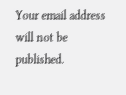Your email address will not be published.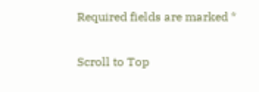Required fields are marked *

Scroll to Top